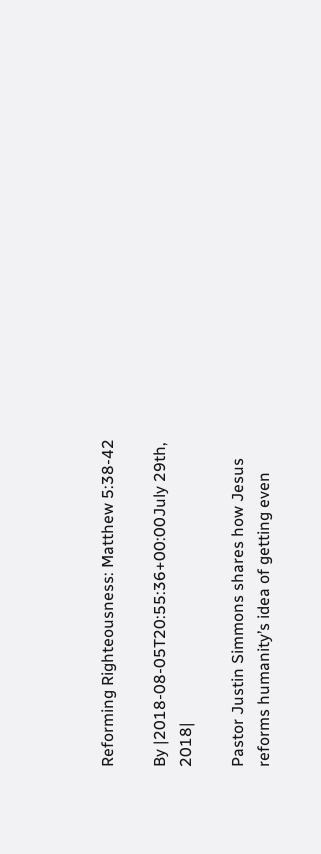Reforming Righteousness: Matthew 5:38-42

By |2018-08-05T20:55:36+00:00July 29th, 2018|

Pastor Justin Simmons shares how Jesus reforms humanity’s idea of getting even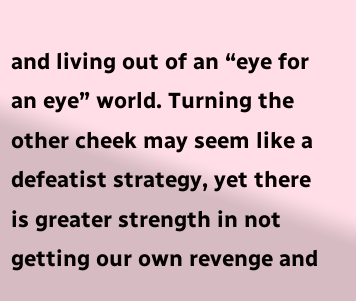and living out of an “eye for an eye” world. Turning the other cheek may seem like a defeatist strategy, yet there is greater strength in not getting our own revenge and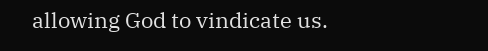allowing God to vindicate us.